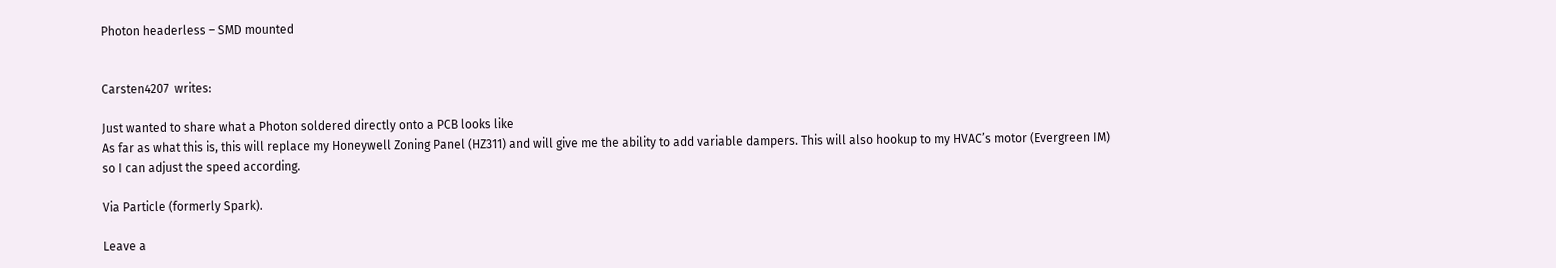Photon headerless – SMD mounted


Carsten4207  writes:

Just wanted to share what a Photon soldered directly onto a PCB looks like
As far as what this is, this will replace my Honeywell Zoning Panel (HZ311) and will give me the ability to add variable dampers. This will also hookup to my HVAC’s motor (Evergreen IM) so I can adjust the speed according.

Via Particle (formerly Spark).

Leave a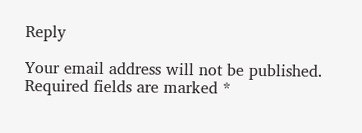Reply

Your email address will not be published. Required fields are marked *